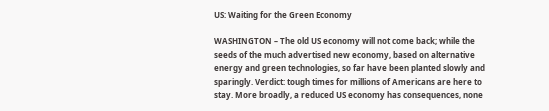US: Waiting for the Green Economy

WASHINGTON – The old US economy will not come back; while the seeds of the much advertised new economy, based on alternative energy and green technologies, so far have been planted slowly and sparingly. Verdict: tough times for millions of Americans are here to stay. More broadly, a reduced US economy has consequences, none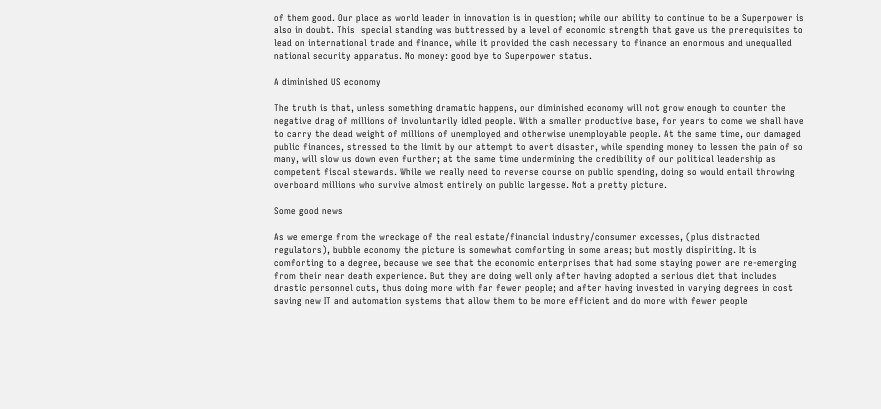of them good. Our place as world leader in innovation is in question; while our ability to continue to be a Superpower is also in doubt. This  special standing was buttressed by a level of economic strength that gave us the prerequisites to lead on international trade and finance, while it provided the cash necessary to finance an enormous and unequalled national security apparatus. No money: good bye to Superpower status.

A diminished US economy

The truth is that, unless something dramatic happens, our diminished economy will not grow enough to counter the negative drag of millions of involuntarily idled people. With a smaller productive base, for years to come we shall have to carry the dead weight of millions of unemployed and otherwise unemployable people. At the same time, our damaged public finances, stressed to the limit by our attempt to avert disaster, while spending money to lessen the pain of so many, will slow us down even further; at the same time undermining the credibility of our political leadership as competent fiscal stewards. While we really need to reverse course on public spending, doing so would entail throwing overboard millions who survive almost entirely on public largesse. Not a pretty picture.

Some good news

As we emerge from the wreckage of the real estate/financial industry/consumer excesses, (plus distracted regulators), bubble economy the picture is somewhat comforting in some areas; but mostly dispiriting. It is comforting to a degree, because we see that the economic enterprises that had some staying power are re-emerging from their near death experience. But they are doing well only after having adopted a serious diet that includes drastic personnel cuts, thus doing more with far fewer people; and after having invested in varying degrees in cost saving new IT and automation systems that allow them to be more efficient and do more with fewer people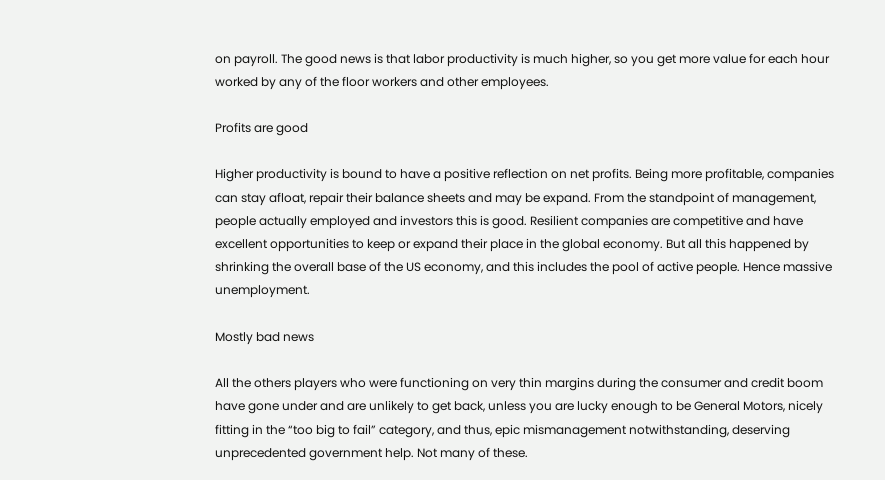on payroll. The good news is that labor productivity is much higher, so you get more value for each hour worked by any of the floor workers and other employees.

Profits are good

Higher productivity is bound to have a positive reflection on net profits. Being more profitable, companies can stay afloat, repair their balance sheets and may be expand. From the standpoint of management, people actually employed and investors this is good. Resilient companies are competitive and have excellent opportunities to keep or expand their place in the global economy. But all this happened by shrinking the overall base of the US economy, and this includes the pool of active people. Hence massive unemployment.

Mostly bad news

All the others players who were functioning on very thin margins during the consumer and credit boom have gone under and are unlikely to get back, unless you are lucky enough to be General Motors, nicely fitting in the “too big to fail” category, and thus, epic mismanagement notwithstanding, deserving unprecedented government help. Not many of these.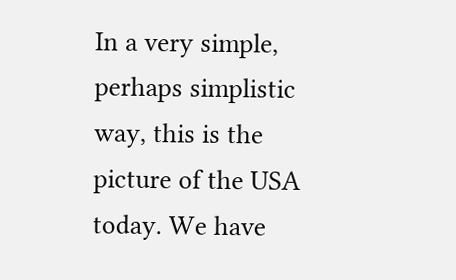In a very simple, perhaps simplistic way, this is the picture of the USA today. We have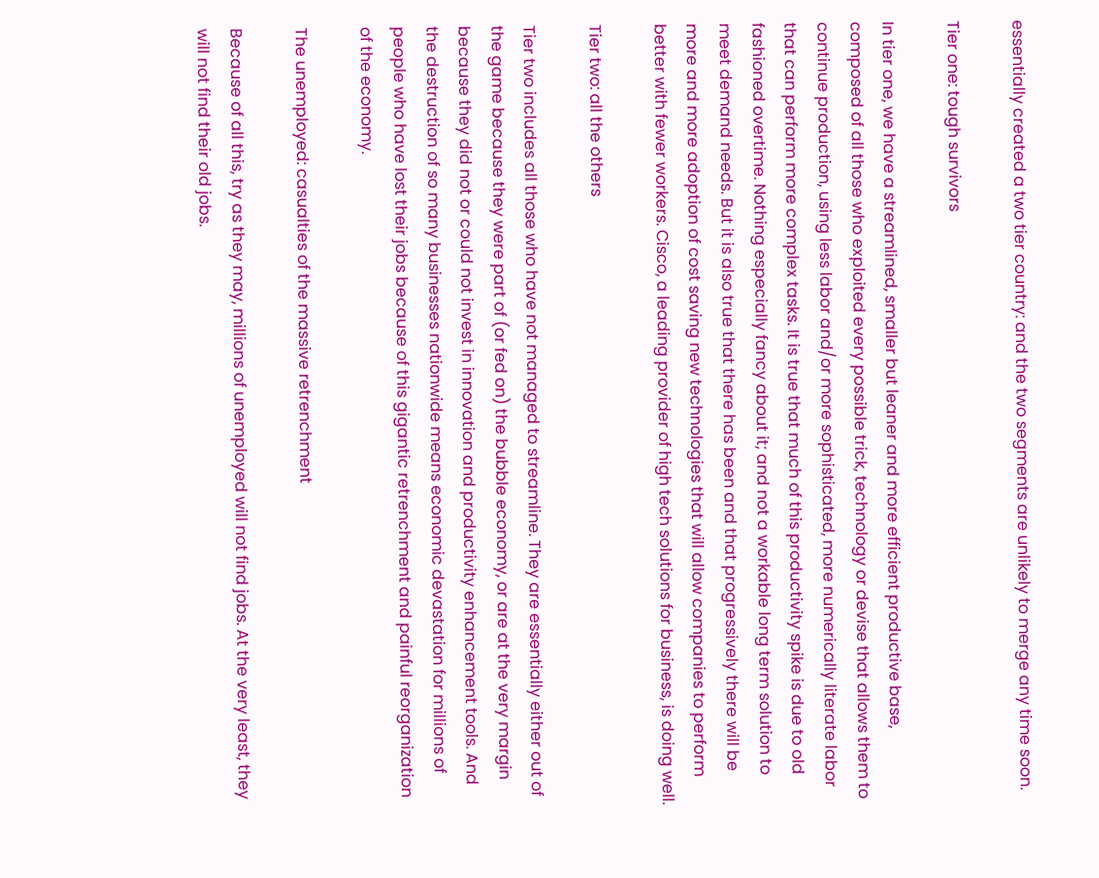essentially created a two tier country: and the two segments are unlikely to merge any time soon.

Tier one: tough survivors

In tier one, we have a streamlined, smaller but leaner and more efficient productive base, composed of all those who exploited every possible trick, technology or devise that allows them to continue production, using less labor and/or more sophisticated, more numerically literate labor that can perform more complex tasks. It is true that much of this productivity spike is due to old fashioned overtime. Nothing especially fancy about it; and not a workable long term solution to meet demand needs. But it is also true that there has been and that progressively there will be more and more adoption of cost saving new technologies that will allow companies to perform better with fewer workers. Cisco, a leading provider of high tech solutions for business, is doing well.

Tier two: all the others

Tier two includes all those who have not managed to streamline. They are essentially either out of the game because they were part of (or fed on) the bubble economy, or are at the very margin because they did not or could not invest in innovation and productivity enhancement tools. And the destruction of so many businesses nationwide means economic devastation for millions of people who have lost their jobs because of this gigantic retrenchment and painful reorganization of the economy.

The unemployed: casualties of the massive retrenchment

Because of all this, try as they may, millions of unemployed will not find jobs. At the very least, they will not find their old jobs.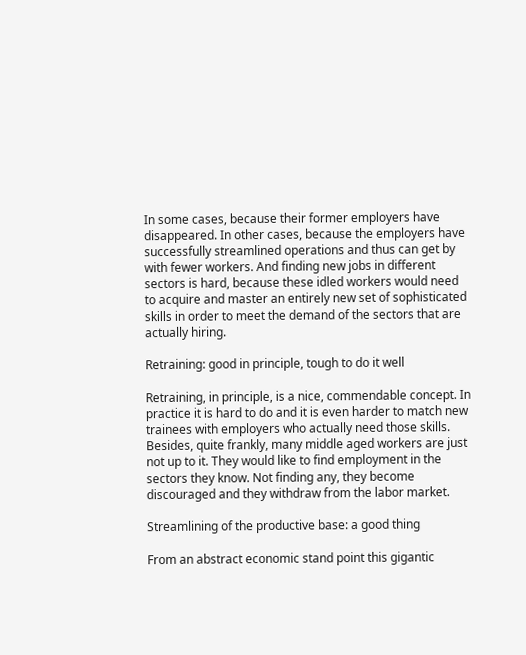In some cases, because their former employers have disappeared. In other cases, because the employers have successfully streamlined operations and thus can get by with fewer workers. And finding new jobs in different sectors is hard, because these idled workers would need to acquire and master an entirely new set of sophisticated skills in order to meet the demand of the sectors that are actually hiring.

Retraining: good in principle, tough to do it well

Retraining, in principle, is a nice, commendable concept. In practice it is hard to do and it is even harder to match new trainees with employers who actually need those skills. Besides, quite frankly, many middle aged workers are just not up to it. They would like to find employment in the sectors they know. Not finding any, they become discouraged and they withdraw from the labor market.

Streamlining of the productive base: a good thing

From an abstract economic stand point this gigantic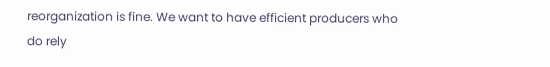reorganization is fine. We want to have efficient producers who do rely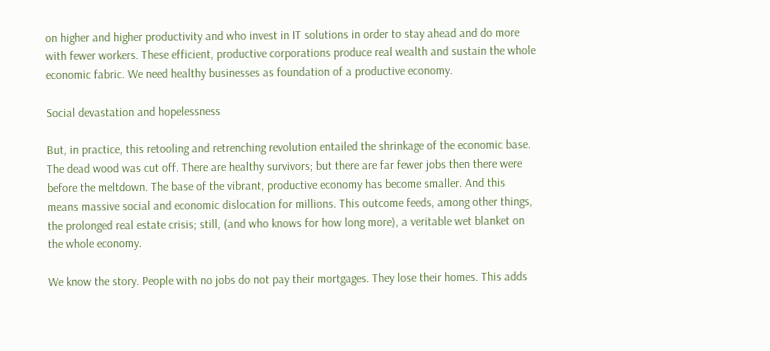on higher and higher productivity and who invest in IT solutions in order to stay ahead and do more with fewer workers. These efficient, productive corporations produce real wealth and sustain the whole economic fabric. We need healthy businesses as foundation of a productive economy.

Social devastation and hopelessness

But, in practice, this retooling and retrenching revolution entailed the shrinkage of the economic base. The dead wood was cut off. There are healthy survivors; but there are far fewer jobs then there were before the meltdown. The base of the vibrant, productive economy has become smaller. And this means massive social and economic dislocation for millions. This outcome feeds, among other things, the prolonged real estate crisis; still, (and who knows for how long more), a veritable wet blanket on the whole economy.

We know the story. People with no jobs do not pay their mortgages. They lose their homes. This adds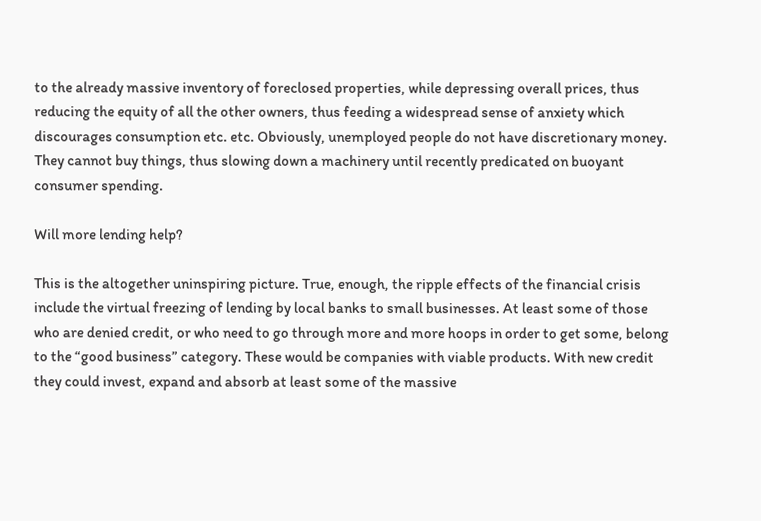to the already massive inventory of foreclosed properties, while depressing overall prices, thus reducing the equity of all the other owners, thus feeding a widespread sense of anxiety which discourages consumption etc. etc. Obviously, unemployed people do not have discretionary money. They cannot buy things, thus slowing down a machinery until recently predicated on buoyant consumer spending.

Will more lending help?

This is the altogether uninspiring picture. True, enough, the ripple effects of the financial crisis include the virtual freezing of lending by local banks to small businesses. At least some of those who are denied credit, or who need to go through more and more hoops in order to get some, belong to the “good business” category. These would be companies with viable products. With new credit they could invest, expand and absorb at least some of the massive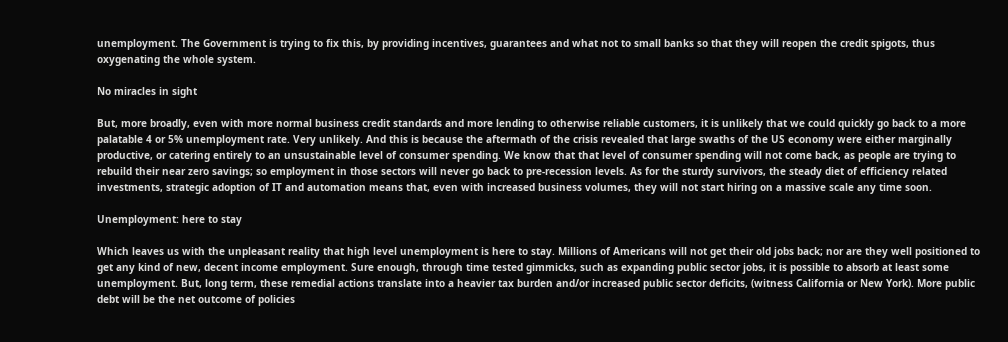unemployment. The Government is trying to fix this, by providing incentives, guarantees and what not to small banks so that they will reopen the credit spigots, thus oxygenating the whole system.

No miracles in sight

But, more broadly, even with more normal business credit standards and more lending to otherwise reliable customers, it is unlikely that we could quickly go back to a more palatable 4 or 5% unemployment rate. Very unlikely. And this is because the aftermath of the crisis revealed that large swaths of the US economy were either marginally productive, or catering entirely to an unsustainable level of consumer spending. We know that that level of consumer spending will not come back, as people are trying to rebuild their near zero savings; so employment in those sectors will never go back to pre-recession levels. As for the sturdy survivors, the steady diet of efficiency related investments, strategic adoption of IT and automation means that, even with increased business volumes, they will not start hiring on a massive scale any time soon.

Unemployment: here to stay

Which leaves us with the unpleasant reality that high level unemployment is here to stay. Millions of Americans will not get their old jobs back; nor are they well positioned to get any kind of new, decent income employment. Sure enough, through time tested gimmicks, such as expanding public sector jobs, it is possible to absorb at least some unemployment. But, long term, these remedial actions translate into a heavier tax burden and/or increased public sector deficits, (witness California or New York). More public debt will be the net outcome of policies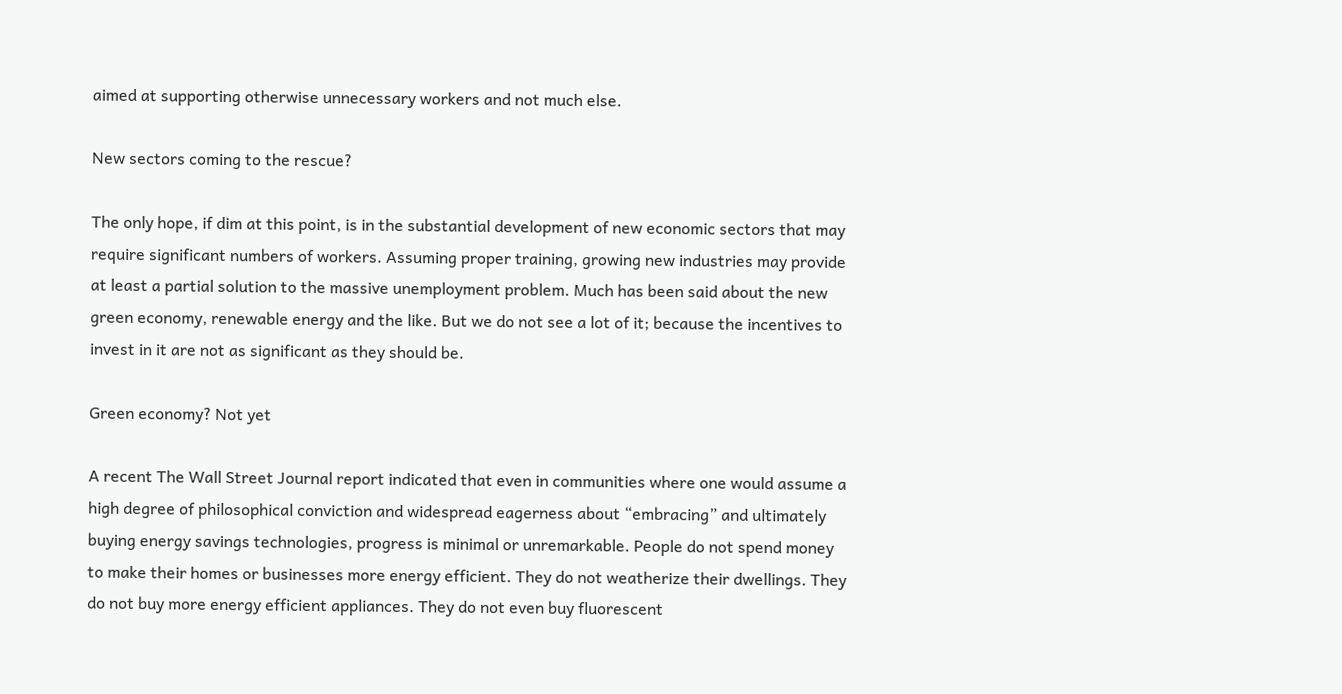aimed at supporting otherwise unnecessary workers and not much else.

New sectors coming to the rescue?

The only hope, if dim at this point, is in the substantial development of new economic sectors that may require significant numbers of workers. Assuming proper training, growing new industries may provide at least a partial solution to the massive unemployment problem. Much has been said about the new green economy, renewable energy and the like. But we do not see a lot of it; because the incentives to invest in it are not as significant as they should be.

Green economy? Not yet

A recent The Wall Street Journal report indicated that even in communities where one would assume a high degree of philosophical conviction and widespread eagerness about “embracing” and ultimately buying energy savings technologies, progress is minimal or unremarkable. People do not spend money to make their homes or businesses more energy efficient. They do not weatherize their dwellings. They do not buy more energy efficient appliances. They do not even buy fluorescent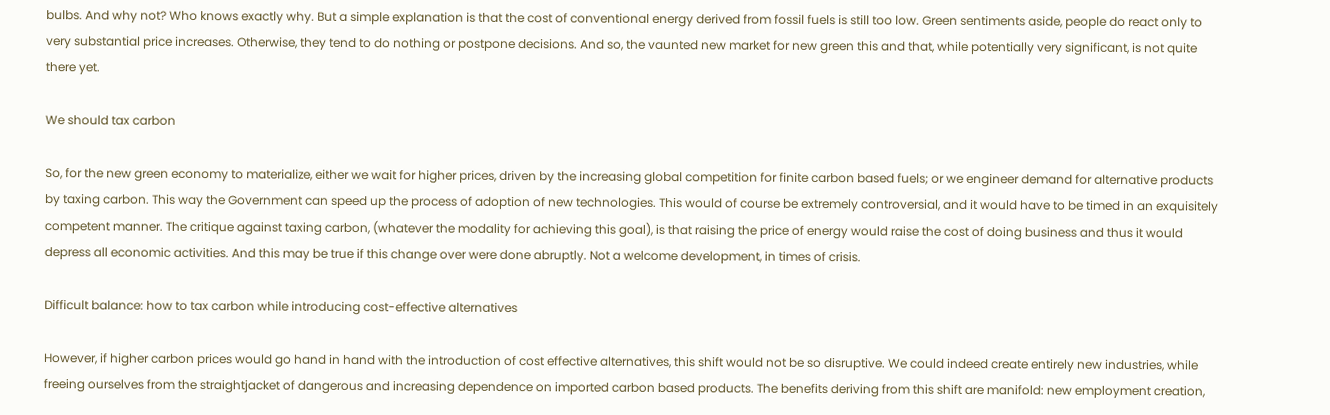bulbs. And why not? Who knows exactly why. But a simple explanation is that the cost of conventional energy derived from fossil fuels is still too low. Green sentiments aside, people do react only to very substantial price increases. Otherwise, they tend to do nothing or postpone decisions. And so, the vaunted new market for new green this and that, while potentially very significant, is not quite there yet.

We should tax carbon

So, for the new green economy to materialize, either we wait for higher prices, driven by the increasing global competition for finite carbon based fuels; or we engineer demand for alternative products by taxing carbon. This way the Government can speed up the process of adoption of new technologies. This would of course be extremely controversial, and it would have to be timed in an exquisitely competent manner. The critique against taxing carbon, (whatever the modality for achieving this goal), is that raising the price of energy would raise the cost of doing business and thus it would depress all economic activities. And this may be true if this change over were done abruptly. Not a welcome development, in times of crisis.

Difficult balance: how to tax carbon while introducing cost-effective alternatives

However, if higher carbon prices would go hand in hand with the introduction of cost effective alternatives, this shift would not be so disruptive. We could indeed create entirely new industries, while freeing ourselves from the straightjacket of dangerous and increasing dependence on imported carbon based products. The benefits deriving from this shift are manifold: new employment creation,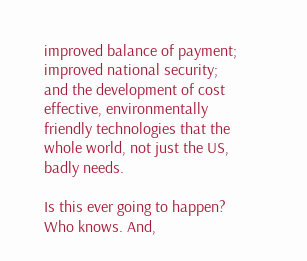improved balance of payment; improved national security; and the development of cost effective, environmentally friendly technologies that the whole world, not just the US, badly needs.

Is this ever going to happen? Who knows. And,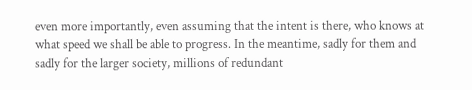even more importantly, even assuming that the intent is there, who knows at what speed we shall be able to progress. In the meantime, sadly for them and sadly for the larger society, millions of redundant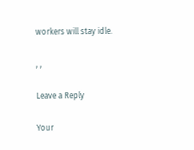workers will stay idle.

, ,

Leave a Reply

Your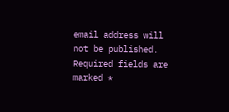email address will not be published. Required fields are marked *